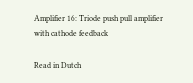Amplifier 16: Triode push pull amplifier with cathode feedback

Read in Dutch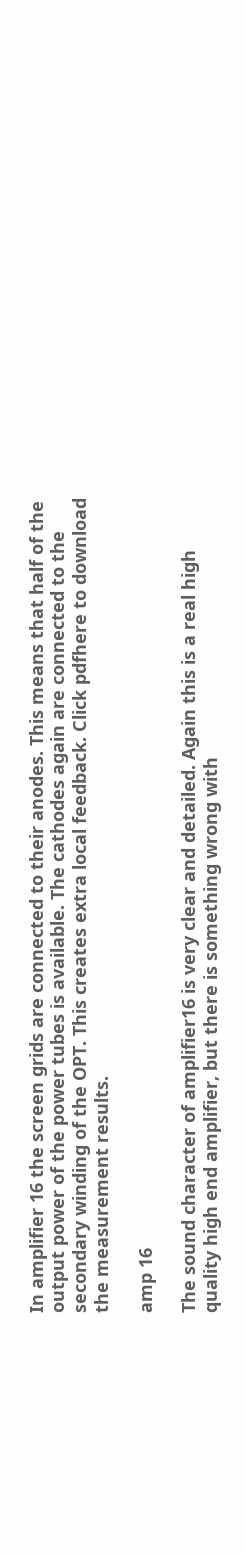In amplifier 16 the screen grids are connected to their anodes. This means that half of the output power of the power tubes is available. The cathodes again are connected to the secondary winding of the OPT. This creates extra local feedback. Click pdfhere to download the measurement results.

amp 16

The sound character of amplifier16 is very clear and detailed. Again this is a real high quality high end amplifier, but there is something wrong with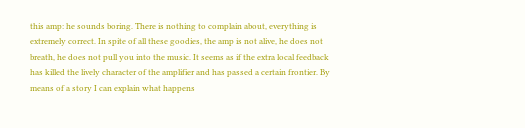this amp: he sounds boring. There is nothing to complain about, everything is extremely correct. In spite of all these goodies, the amp is not alive, he does not breath, he does not pull you into the music. It seems as if the extra local feedback has killed the lively character of the amplifier and has passed a certain frontier. By means of a story I can explain what happens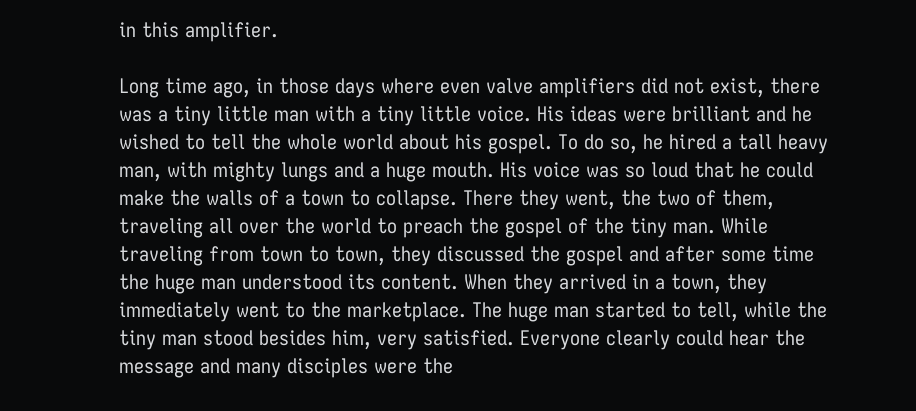in this amplifier.

Long time ago, in those days where even valve amplifiers did not exist, there was a tiny little man with a tiny little voice. His ideas were brilliant and he wished to tell the whole world about his gospel. To do so, he hired a tall heavy man, with mighty lungs and a huge mouth. His voice was so loud that he could make the walls of a town to collapse. There they went, the two of them, traveling all over the world to preach the gospel of the tiny man. While traveling from town to town, they discussed the gospel and after some time the huge man understood its content. When they arrived in a town, they immediately went to the marketplace. The huge man started to tell, while the tiny man stood besides him, very satisfied. Everyone clearly could hear the message and many disciples were the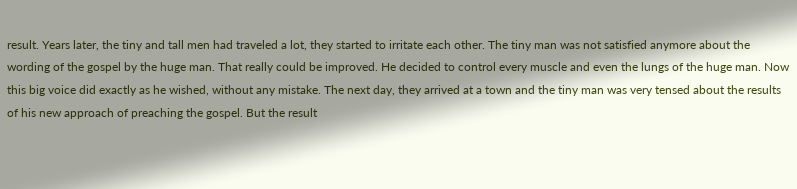result. Years later, the tiny and tall men had traveled a lot, they started to irritate each other. The tiny man was not satisfied anymore about the wording of the gospel by the huge man. That really could be improved. He decided to control every muscle and even the lungs of the huge man. Now this big voice did exactly as he wished, without any mistake. The next day, they arrived at a town and the tiny man was very tensed about the results of his new approach of preaching the gospel. But the result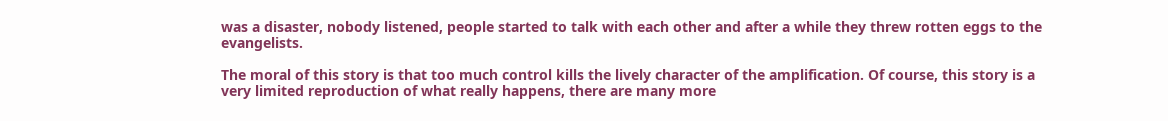was a disaster, nobody listened, people started to talk with each other and after a while they threw rotten eggs to the evangelists.

The moral of this story is that too much control kills the lively character of the amplification. Of course, this story is a very limited reproduction of what really happens, there are many more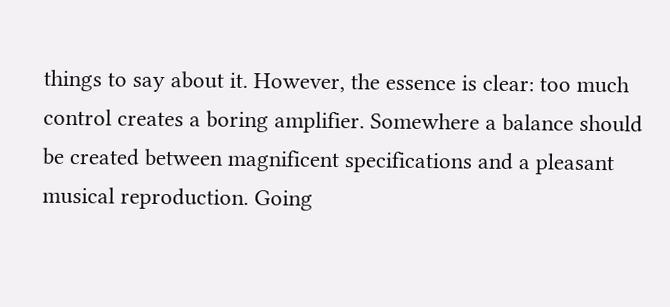things to say about it. However, the essence is clear: too much control creates a boring amplifier. Somewhere a balance should be created between magnificent specifications and a pleasant musical reproduction. Going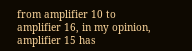from amplifier 10 to amplifier 16, in my opinion, amplifier 15 has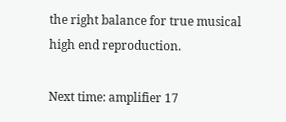the right balance for true musical high end reproduction.

Next time: amplifier 17